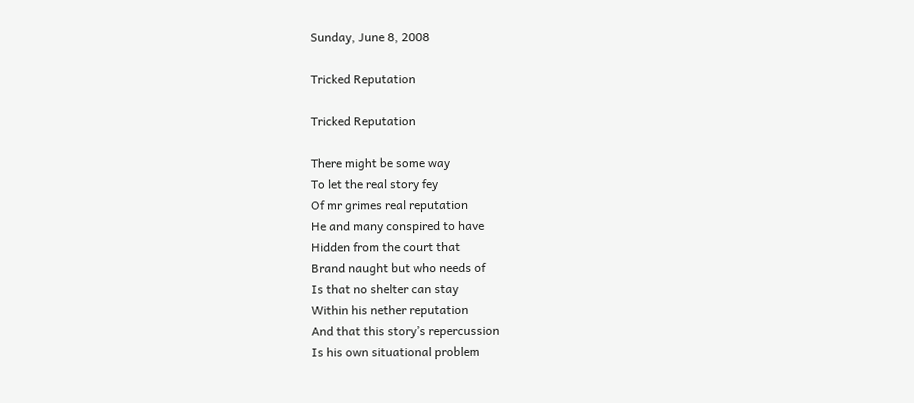Sunday, June 8, 2008

Tricked Reputation

Tricked Reputation

There might be some way
To let the real story fey
Of mr grimes real reputation
He and many conspired to have
Hidden from the court that
Brand naught but who needs of
Is that no shelter can stay
Within his nether reputation
And that this story’s repercussion
Is his own situational problem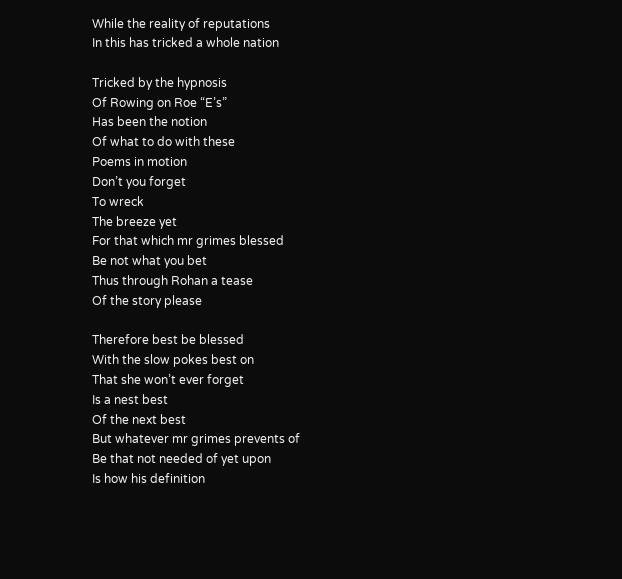While the reality of reputations
In this has tricked a whole nation

Tricked by the hypnosis
Of Rowing on Roe “E’s”
Has been the notion
Of what to do with these
Poems in motion
Don’t you forget
To wreck
The breeze yet
For that which mr grimes blessed
Be not what you bet
Thus through Rohan a tease
Of the story please

Therefore best be blessed
With the slow pokes best on
That she won’t ever forget
Is a nest best
Of the next best
But whatever mr grimes prevents of
Be that not needed of yet upon
Is how his definition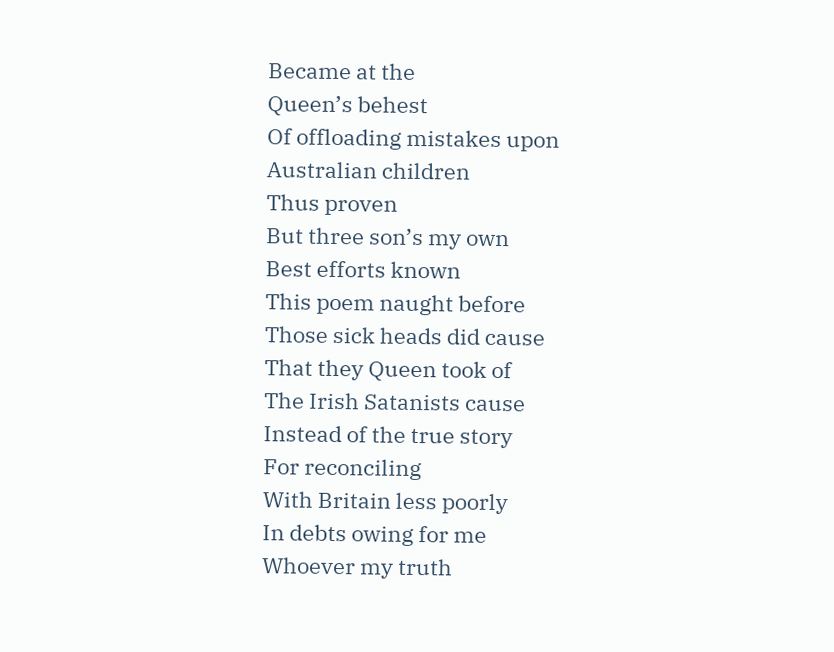Became at the
Queen’s behest
Of offloading mistakes upon
Australian children
Thus proven
But three son’s my own
Best efforts known
This poem naught before
Those sick heads did cause
That they Queen took of
The Irish Satanists cause
Instead of the true story
For reconciling
With Britain less poorly
In debts owing for me
Whoever my truth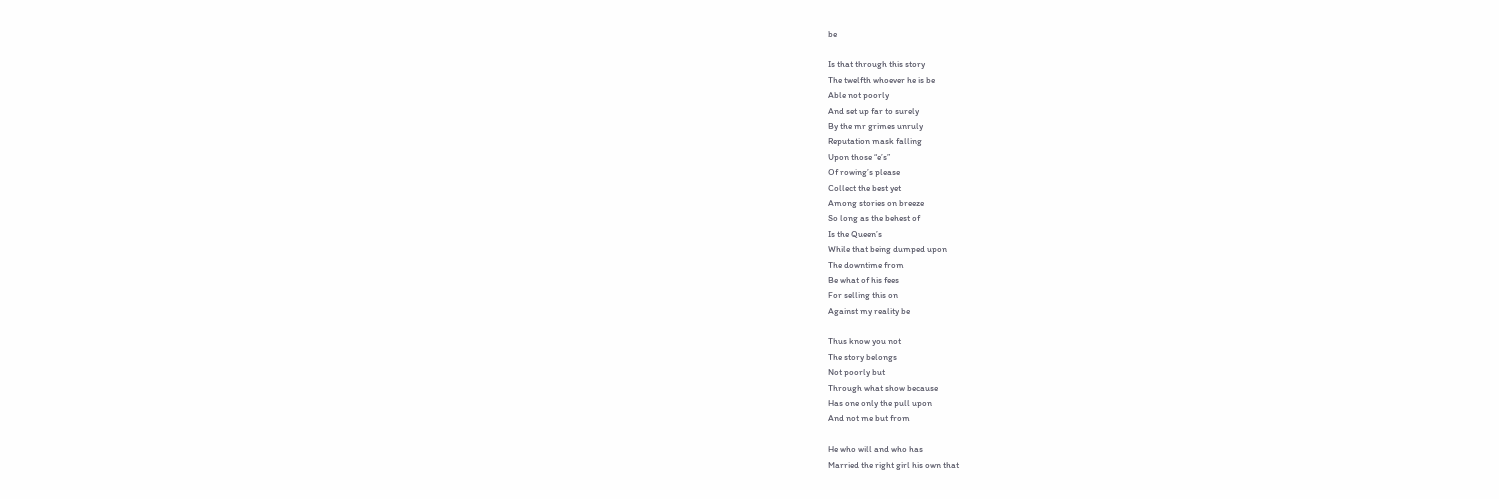be

Is that through this story
The twelfth whoever he is be
Able not poorly
And set up far to surely
By the mr grimes unruly
Reputation mask falling
Upon those “e’s”
Of rowing’s please
Collect the best yet
Among stories on breeze
So long as the behest of
Is the Queen’s
While that being dumped upon
The downtime from
Be what of his fees
For selling this on
Against my reality be

Thus know you not
The story belongs
Not poorly but
Through what show because
Has one only the pull upon
And not me but from

He who will and who has
Married the right girl his own that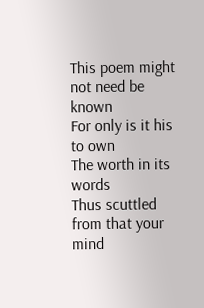This poem might not need be known
For only is it his to own
The worth in its words
Thus scuttled from that your mind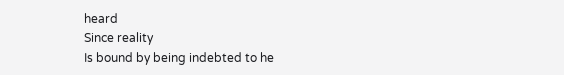heard
Since reality
Is bound by being indebted to he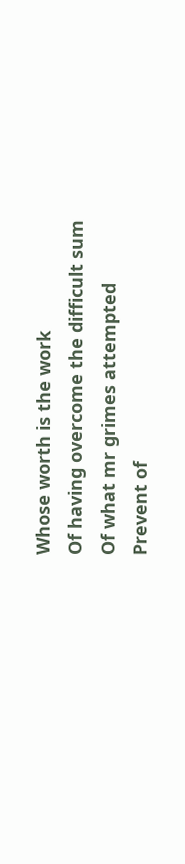Whose worth is the work
Of having overcome the difficult sum
Of what mr grimes attempted
Prevent of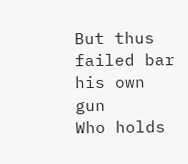But thus failed bar his own gun
Who holds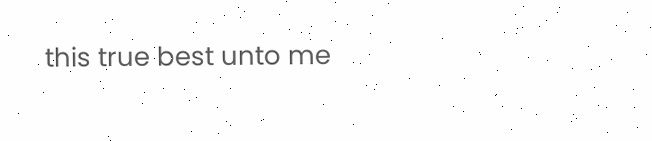this true best unto me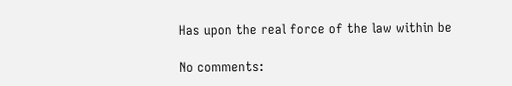Has upon the real force of the law within be

No comments: